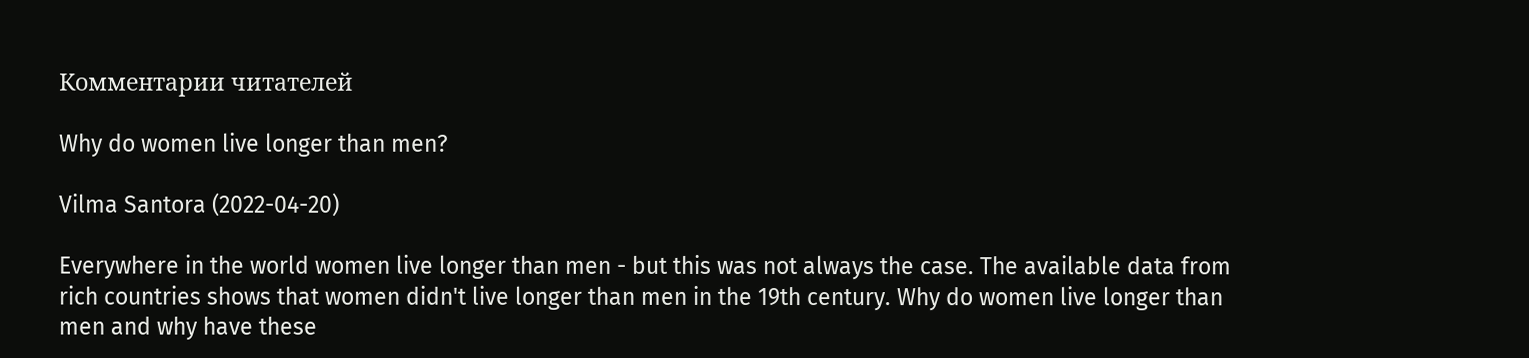Комментарии читателей

Why do women live longer than men?

Vilma Santora (2022-04-20)

Everywhere in the world women live longer than men - but this was not always the case. The available data from rich countries shows that women didn't live longer than men in the 19th century. Why do women live longer than men and why have these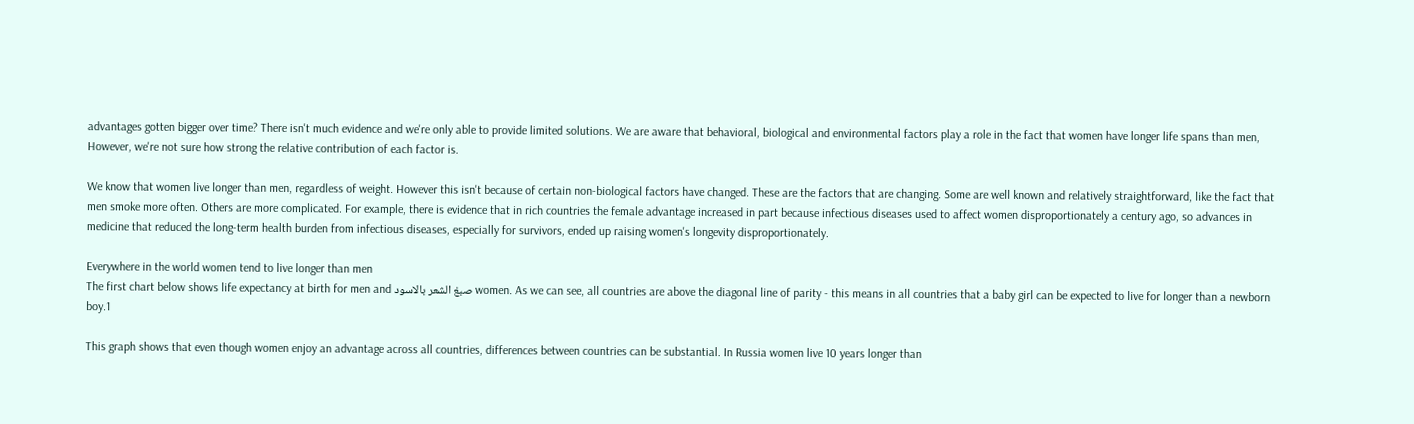advantages gotten bigger over time? There isn't much evidence and we're only able to provide limited solutions. We are aware that behavioral, biological and environmental factors play a role in the fact that women have longer life spans than men, However, we're not sure how strong the relative contribution of each factor is.

We know that women live longer than men, regardless of weight. However this isn't because of certain non-biological factors have changed. These are the factors that are changing. Some are well known and relatively straightforward, like the fact that men smoke more often. Others are more complicated. For example, there is evidence that in rich countries the female advantage increased in part because infectious diseases used to affect women disproportionately a century ago, so advances in medicine that reduced the long-term health burden from infectious diseases, especially for survivors, ended up raising women's longevity disproportionately.

Everywhere in the world women tend to live longer than men
The first chart below shows life expectancy at birth for men and صبغ الشعر بالاسود women. As we can see, all countries are above the diagonal line of parity - this means in all countries that a baby girl can be expected to live for longer than a newborn boy.1

This graph shows that even though women enjoy an advantage across all countries, differences between countries can be substantial. In Russia women live 10 years longer than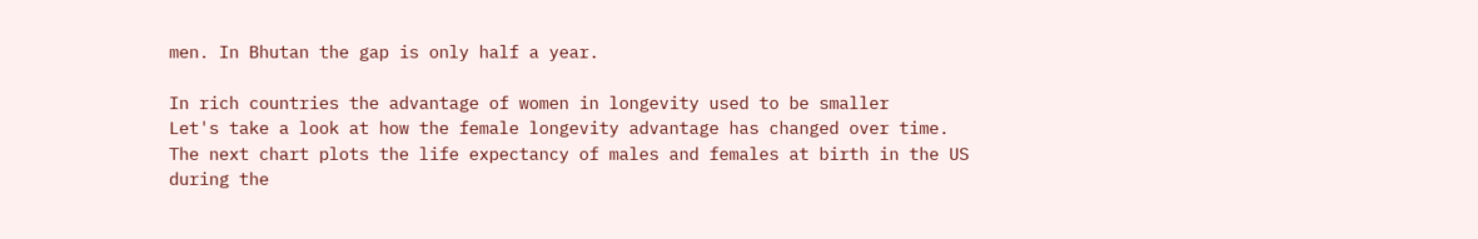men. In Bhutan the gap is only half a year.

In rich countries the advantage of women in longevity used to be smaller
Let's take a look at how the female longevity advantage has changed over time. The next chart plots the life expectancy of males and females at birth in the US during the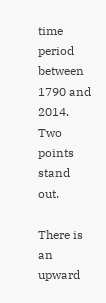time period between 1790 and 2014. Two points stand out.

There is an upward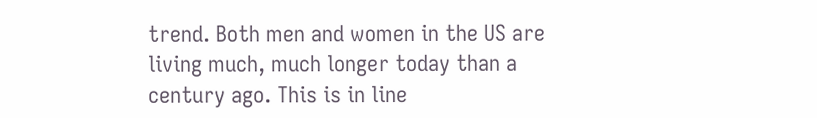trend. Both men and women in the US are living much, much longer today than a century ago. This is in line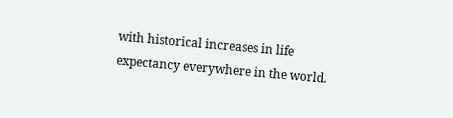with historical increases in life expectancy everywhere in the world.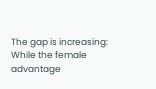The gap is increasing: While the female advantage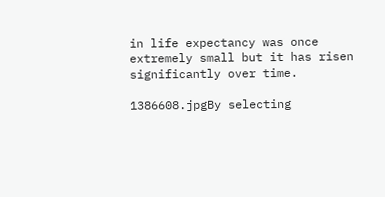in life expectancy was once extremely small but it has risen significantly over time.

1386608.jpgBy selecting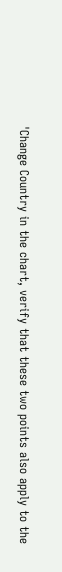'Change Country in the chart, verify that these two points also apply to the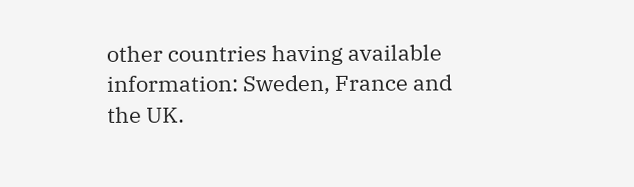other countries having available information: Sweden, France and the UK.